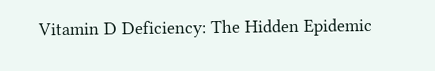Vitamin D Deficiency: The Hidden Epidemic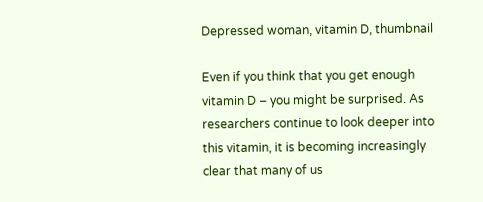Depressed woman, vitamin D, thumbnail

Even if you think that you get enough vitamin D – you might be surprised. As researchers continue to look deeper into this vitamin, it is becoming increasingly clear that many of us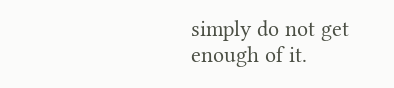simply do not get enough of it.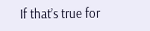If that’s true for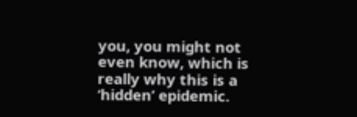you, you might not even know, which is really why this is a ‘hidden’ epidemic.